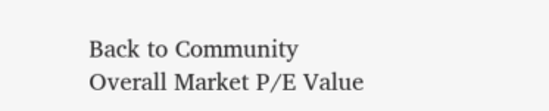Back to Community
Overall Market P/E Value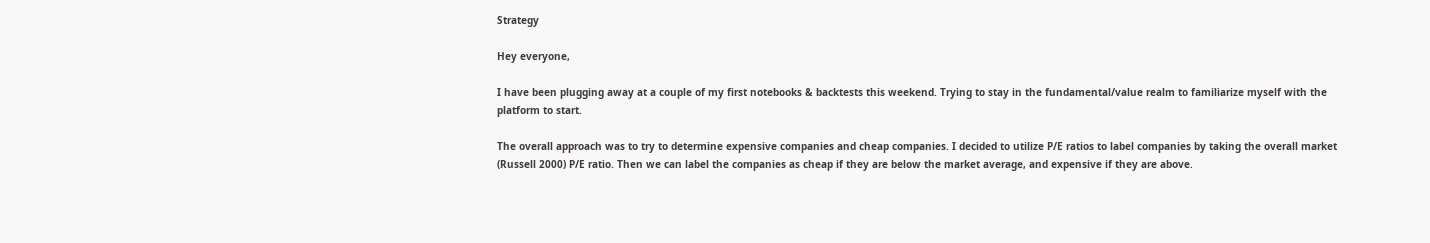Strategy

Hey everyone,

I have been plugging away at a couple of my first notebooks & backtests this weekend. Trying to stay in the fundamental/value realm to familiarize myself with the platform to start.

The overall approach was to try to determine expensive companies and cheap companies. I decided to utilize P/E ratios to label companies by taking the overall market (Russell 2000) P/E ratio. Then we can label the companies as cheap if they are below the market average, and expensive if they are above.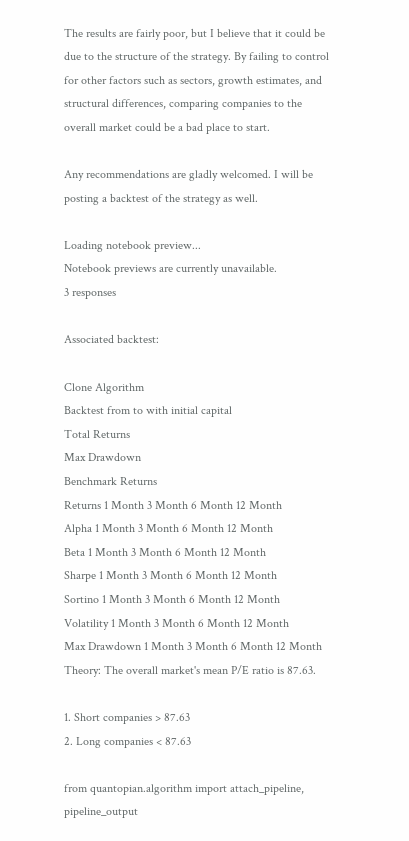The results are fairly poor, but I believe that it could be due to the structure of the strategy. By failing to control for other factors such as sectors, growth estimates, and structural differences, comparing companies to the overall market could be a bad place to start.

Any recommendations are gladly welcomed. I will be posting a backtest of the strategy as well.

Loading notebook preview...
Notebook previews are currently unavailable.
3 responses

Associated backtest:

Clone Algorithm
Backtest from to with initial capital
Total Returns
Max Drawdown
Benchmark Returns
Returns 1 Month 3 Month 6 Month 12 Month
Alpha 1 Month 3 Month 6 Month 12 Month
Beta 1 Month 3 Month 6 Month 12 Month
Sharpe 1 Month 3 Month 6 Month 12 Month
Sortino 1 Month 3 Month 6 Month 12 Month
Volatility 1 Month 3 Month 6 Month 12 Month
Max Drawdown 1 Month 3 Month 6 Month 12 Month
Theory: The overall market's mean P/E ratio is 87.63.

1. Short companies > 87.63
2. Long companies < 87.63

from quantopian.algorithm import attach_pipeline, pipeline_output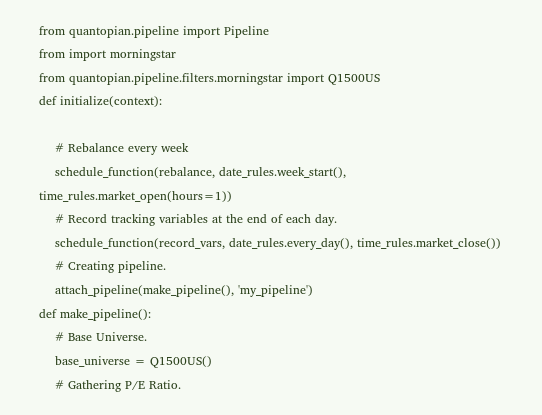from quantopian.pipeline import Pipeline
from import morningstar
from quantopian.pipeline.filters.morningstar import Q1500US
def initialize(context):

    # Rebalance every week
    schedule_function(rebalance, date_rules.week_start(), time_rules.market_open(hours=1))
    # Record tracking variables at the end of each day.
    schedule_function(record_vars, date_rules.every_day(), time_rules.market_close())
    # Creating pipeline.
    attach_pipeline(make_pipeline(), 'my_pipeline')
def make_pipeline():
    # Base Universe.
    base_universe = Q1500US()
    # Gathering P/E Ratio.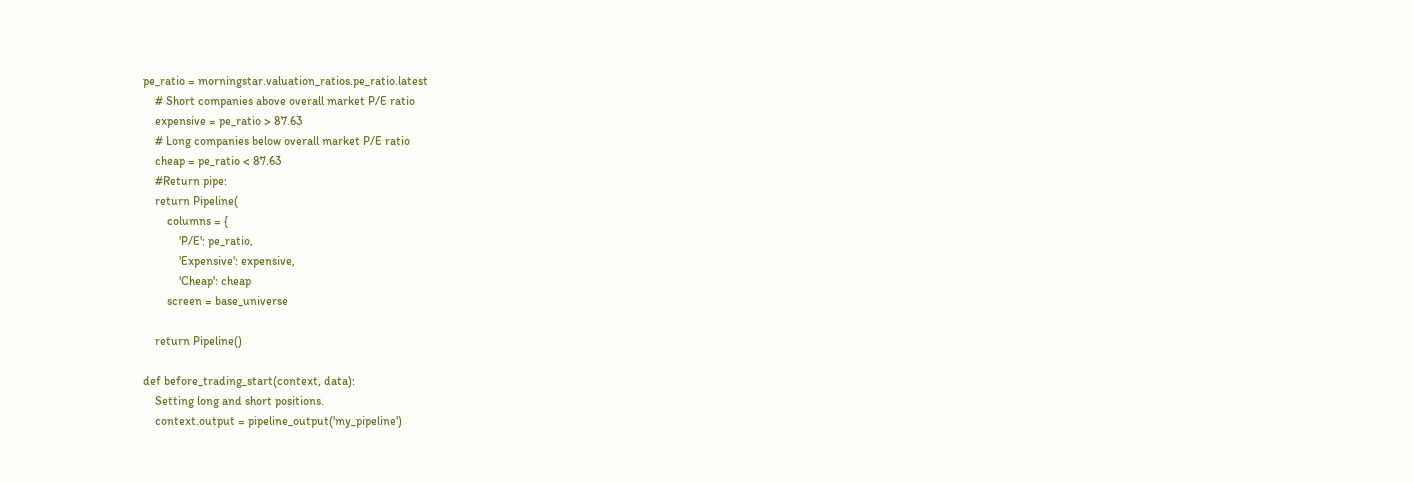pe_ratio = morningstar.valuation_ratios.pe_ratio.latest
    # Short companies above overall market P/E ratio
    expensive = pe_ratio > 87.63
    # Long companies below overall market P/E ratio
    cheap = pe_ratio < 87.63
    #Return pipe:
    return Pipeline(
        columns = {
            'P/E': pe_ratio,
            'Expensive': expensive,
            'Cheap': cheap
        screen = base_universe

    return Pipeline()

def before_trading_start(context, data):
    Setting long and short positions.
    context.output = pipeline_output('my_pipeline')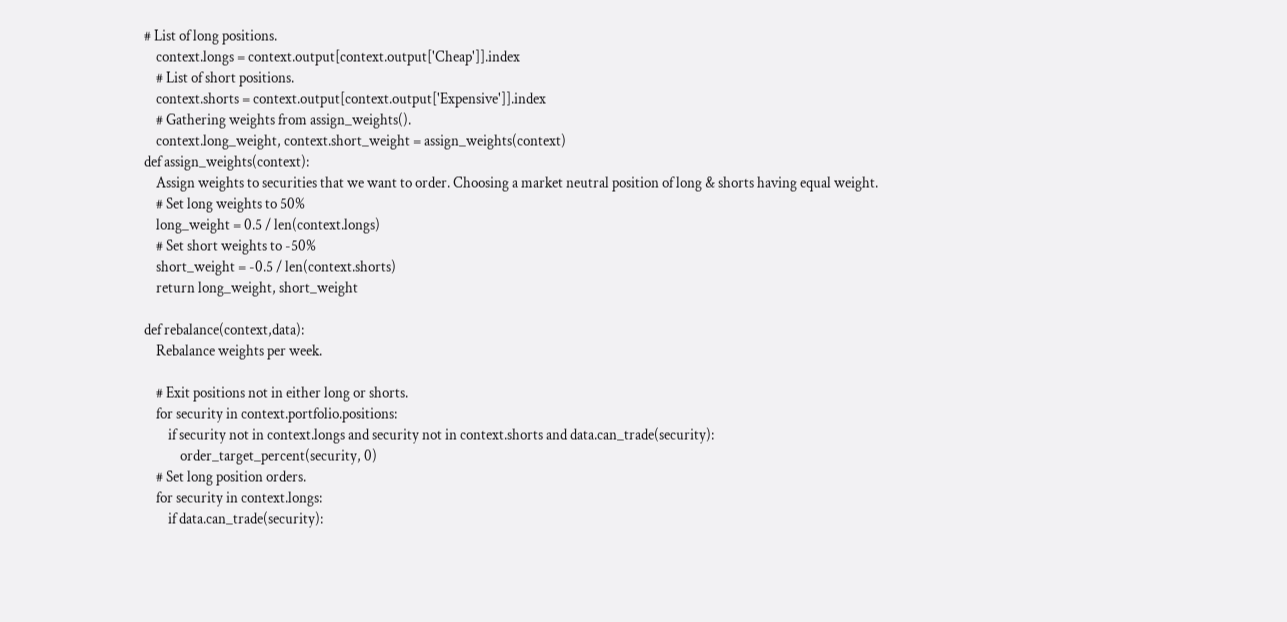# List of long positions.
    context.longs = context.output[context.output['Cheap']].index
    # List of short positions.
    context.shorts = context.output[context.output['Expensive']].index
    # Gathering weights from assign_weights().
    context.long_weight, context.short_weight = assign_weights(context)
def assign_weights(context):
    Assign weights to securities that we want to order. Choosing a market neutral position of long & shorts having equal weight.
    # Set long weights to 50%
    long_weight = 0.5 / len(context.longs)
    # Set short weights to -50%
    short_weight = -0.5 / len(context.shorts)
    return long_weight, short_weight

def rebalance(context,data):
    Rebalance weights per week.

    # Exit positions not in either long or shorts.
    for security in context.portfolio.positions:
        if security not in context.longs and security not in context.shorts and data.can_trade(security):
            order_target_percent(security, 0)
    # Set long position orders.
    for security in context.longs:
        if data.can_trade(security):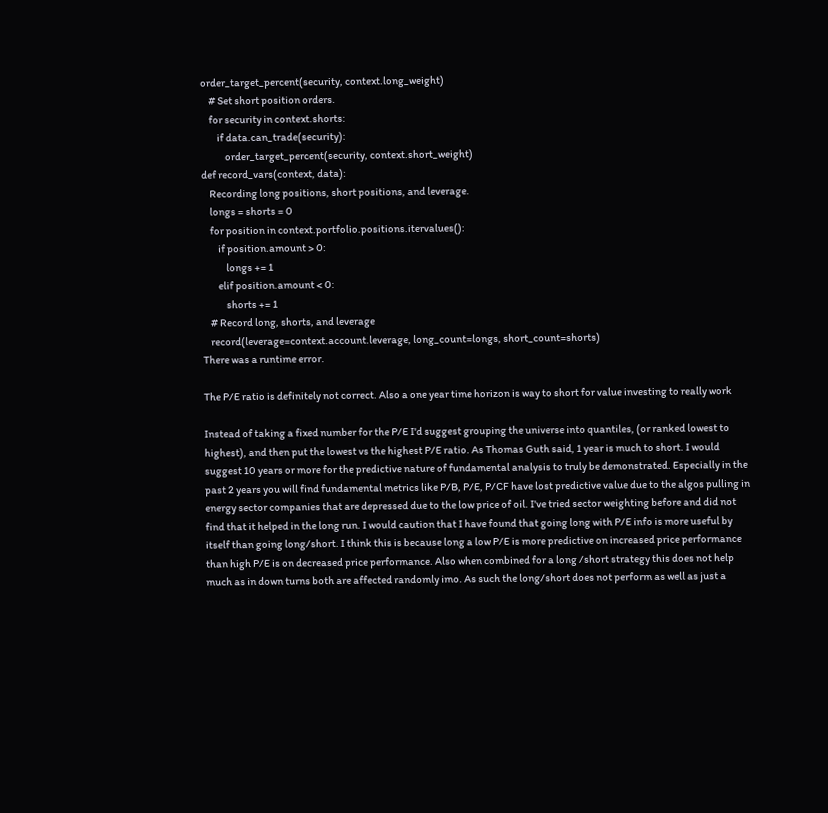order_target_percent(security, context.long_weight)
    # Set short position orders.
    for security in context.shorts:
        if data.can_trade(security):
            order_target_percent(security, context.short_weight)
def record_vars(context, data):
    Recording long positions, short positions, and leverage.
    longs = shorts = 0
    for position in context.portfolio.positions.itervalues():
        if position.amount > 0:
            longs += 1
        elif position.amount < 0:
            shorts += 1
    # Record long, shorts, and leverage
    record(leverage=context.account.leverage, long_count=longs, short_count=shorts)
There was a runtime error.

The P/E ratio is definitely not correct. Also a one year time horizon is way to short for value investing to really work

Instead of taking a fixed number for the P/E I'd suggest grouping the universe into quantiles, (or ranked lowest to highest), and then put the lowest vs the highest P/E ratio. As Thomas Guth said, 1 year is much to short. I would suggest 10 years or more for the predictive nature of fundamental analysis to truly be demonstrated. Especially in the past 2 years you will find fundamental metrics like P/B, P/E, P/CF have lost predictive value due to the algos pulling in energy sector companies that are depressed due to the low price of oil. I've tried sector weighting before and did not find that it helped in the long run. I would caution that I have found that going long with P/E info is more useful by itself than going long/short. I think this is because long a low P/E is more predictive on increased price performance than high P/E is on decreased price performance. Also when combined for a long /short strategy this does not help much as in down turns both are affected randomly imo. As such the long/short does not perform as well as just a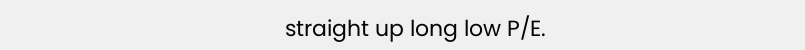straight up long low P/E.